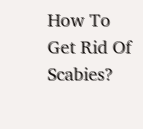How To Get Rid Of Scabies?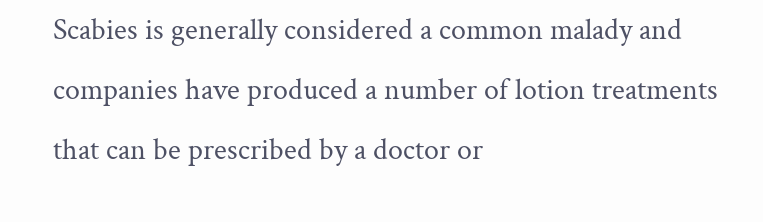Scabies is generally considered a common malady and companies have produced a number of lotion treatments that can be prescribed by a doctor or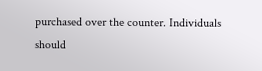purchased over the counter. Individuals should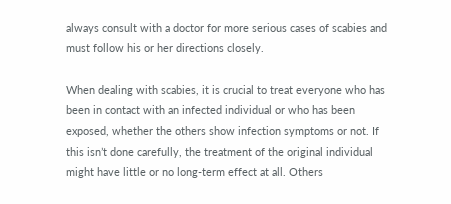always consult with a doctor for more serious cases of scabies and must follow his or her directions closely.

When dealing with scabies, it is crucial to treat everyone who has been in contact with an infected individual or who has been exposed, whether the others show infection symptoms or not. If this isn’t done carefully, the treatment of the original individual might have little or no long-term effect at all. Others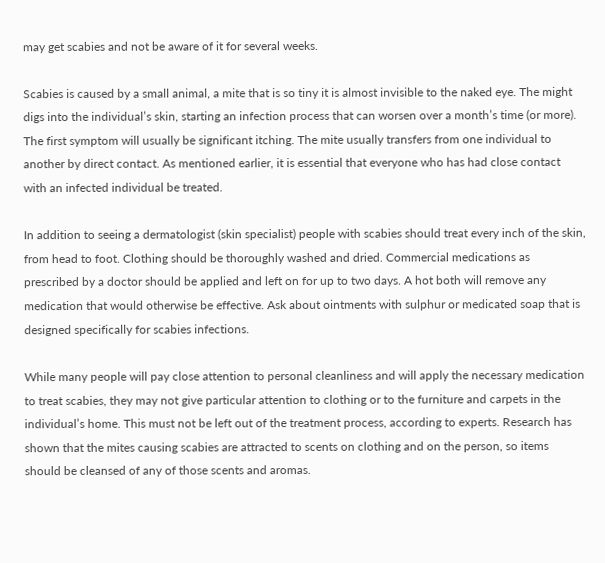may get scabies and not be aware of it for several weeks.

Scabies is caused by a small animal, a mite that is so tiny it is almost invisible to the naked eye. The might digs into the individual’s skin, starting an infection process that can worsen over a month’s time (or more). The first symptom will usually be significant itching. The mite usually transfers from one individual to another by direct contact. As mentioned earlier, it is essential that everyone who has had close contact with an infected individual be treated.

In addition to seeing a dermatologist (skin specialist) people with scabies should treat every inch of the skin, from head to foot. Clothing should be thoroughly washed and dried. Commercial medications as prescribed by a doctor should be applied and left on for up to two days. A hot both will remove any medication that would otherwise be effective. Ask about ointments with sulphur or medicated soap that is designed specifically for scabies infections.

While many people will pay close attention to personal cleanliness and will apply the necessary medication to treat scabies, they may not give particular attention to clothing or to the furniture and carpets in the individual’s home. This must not be left out of the treatment process, according to experts. Research has shown that the mites causing scabies are attracted to scents on clothing and on the person, so items should be cleansed of any of those scents and aromas.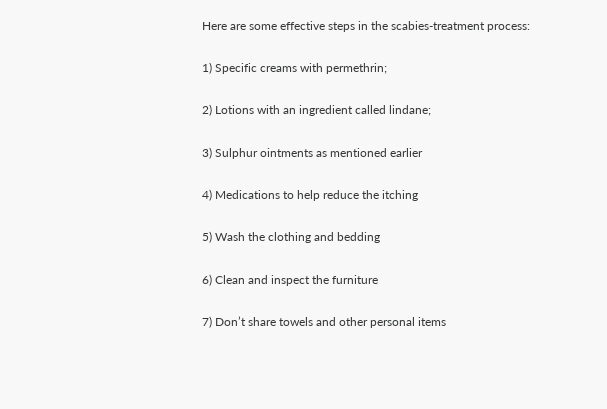Here are some effective steps in the scabies-treatment process:

1) Specific creams with permethrin;

2) Lotions with an ingredient called lindane;

3) Sulphur ointments as mentioned earlier

4) Medications to help reduce the itching

5) Wash the clothing and bedding

6) Clean and inspect the furniture

7) Don’t share towels and other personal items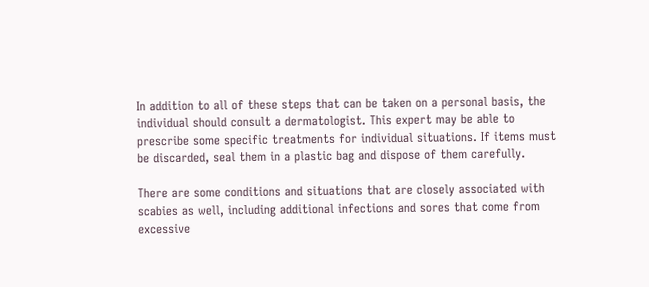In addition to all of these steps that can be taken on a personal basis, the individual should consult a dermatologist. This expert may be able to prescribe some specific treatments for individual situations. If items must be discarded, seal them in a plastic bag and dispose of them carefully.

There are some conditions and situations that are closely associated with scabies as well, including additional infections and sores that come from excessive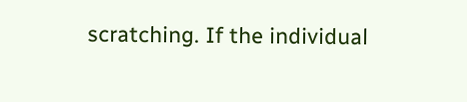scratching. If the individual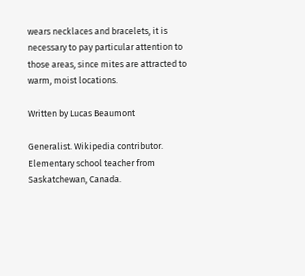wears necklaces and bracelets, it is necessary to pay particular attention to those areas, since mites are attracted to warm, moist locations.

Written by Lucas Beaumont

Generalist. Wikipedia contributor. Elementary school teacher from Saskatchewan, Canada.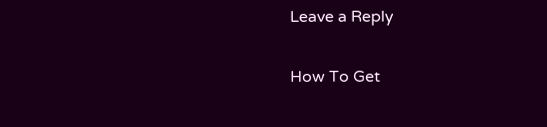Leave a Reply

How To Get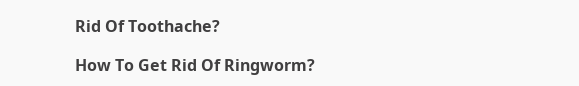Rid Of Toothache?

How To Get Rid Of Ringworm?